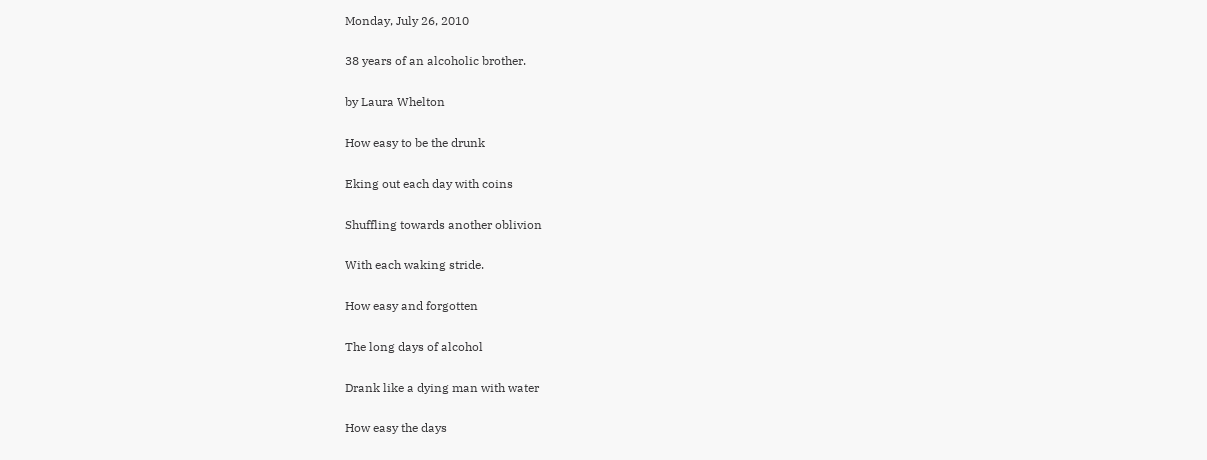Monday, July 26, 2010

38 years of an alcoholic brother.

by Laura Whelton

How easy to be the drunk

Eking out each day with coins

Shuffling towards another oblivion

With each waking stride.

How easy and forgotten

The long days of alcohol

Drank like a dying man with water

How easy the days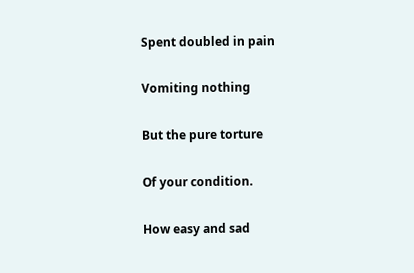Spent doubled in pain

Vomiting nothing

But the pure torture

Of your condition.

How easy and sad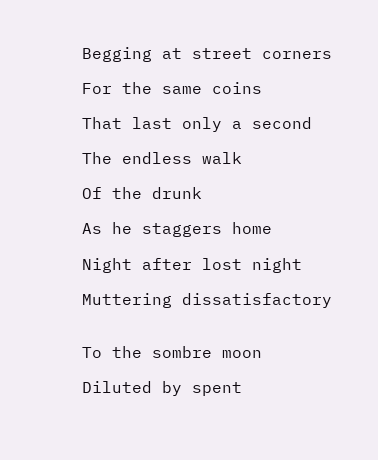Begging at street corners

For the same coins

That last only a second

The endless walk

Of the drunk

As he staggers home

Night after lost night

Muttering dissatisfactory


To the sombre moon

Diluted by spent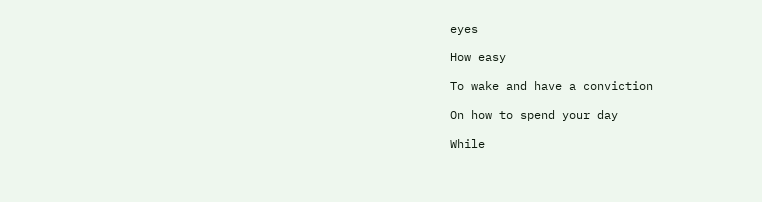eyes

How easy

To wake and have a conviction

On how to spend your day

While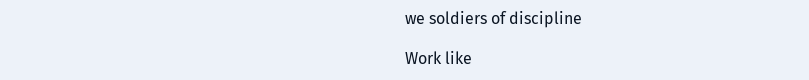we soldiers of discipline

Work like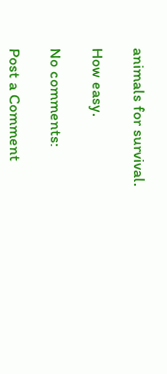animals for survival.

How easy.

No comments:

Post a Comment